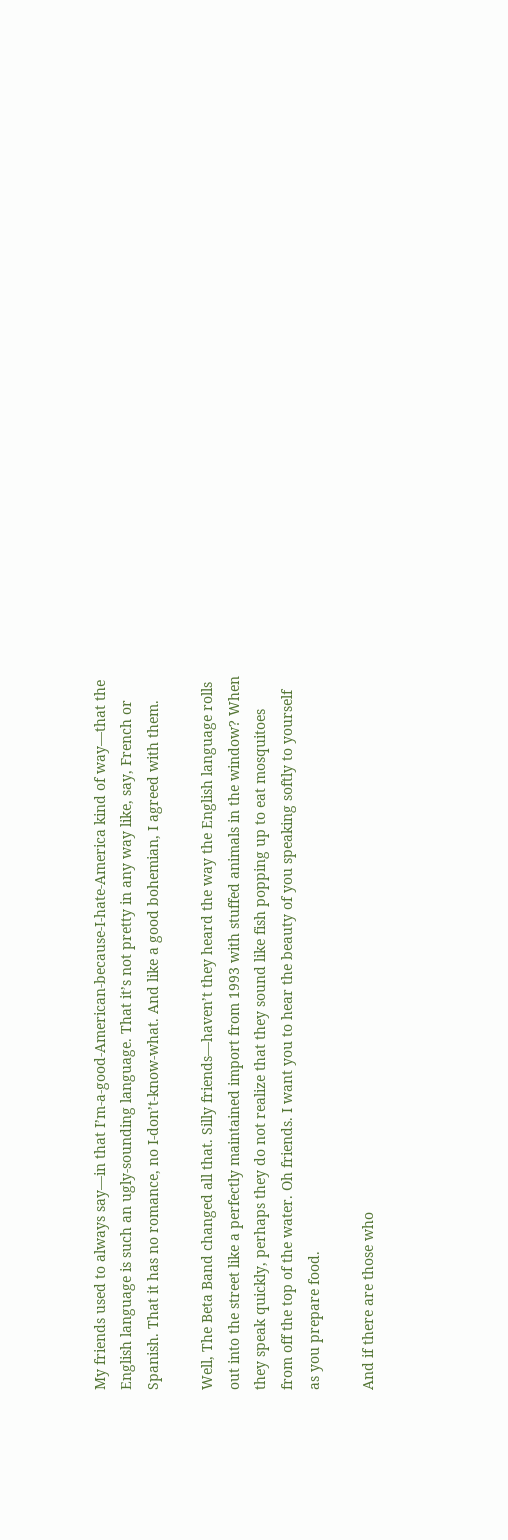My friends used to always say—in that I’m-a-good-American-because-I-hate-America kind of way—that the English language is such an ugly-sounding language. That it’s not pretty in any way like, say, French or Spanish. That it has no romance, no I-don’t-know-what. And like a good bohemian, I agreed with them.

Well, The Beta Band changed all that. Silly friends—haven’t they heard the way the English language rolls out into the street like a perfectly maintained import from 1993 with stuffed animals in the window? When they speak quickly, perhaps they do not realize that they sound like fish popping up to eat mosquitoes from off the top of the water. Oh friends. I want you to hear the beauty of you speaking softly to yourself as you prepare food.

And if there are those who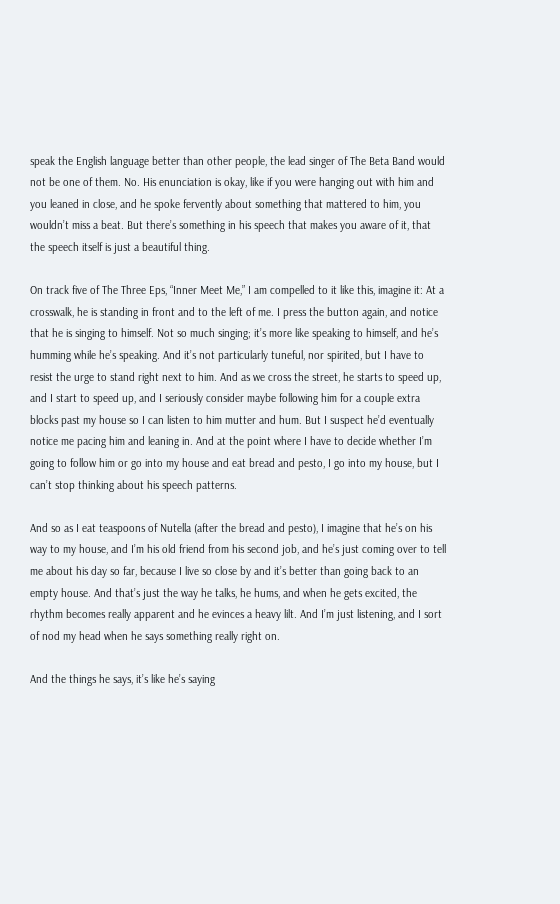speak the English language better than other people, the lead singer of The Beta Band would not be one of them. No. His enunciation is okay, like if you were hanging out with him and you leaned in close, and he spoke fervently about something that mattered to him, you wouldn’t miss a beat. But there’s something in his speech that makes you aware of it, that the speech itself is just a beautiful thing.

On track five of The Three Eps, “Inner Meet Me,” I am compelled to it like this, imagine it: At a crosswalk, he is standing in front and to the left of me. I press the button again, and notice that he is singing to himself. Not so much singing; it’s more like speaking to himself, and he’s humming while he’s speaking. And it’s not particularly tuneful, nor spirited, but I have to resist the urge to stand right next to him. And as we cross the street, he starts to speed up, and I start to speed up, and I seriously consider maybe following him for a couple extra blocks past my house so I can listen to him mutter and hum. But I suspect he’d eventually notice me pacing him and leaning in. And at the point where I have to decide whether I’m going to follow him or go into my house and eat bread and pesto, I go into my house, but I can’t stop thinking about his speech patterns.

And so as I eat teaspoons of Nutella (after the bread and pesto), I imagine that he’s on his way to my house, and I’m his old friend from his second job, and he’s just coming over to tell me about his day so far, because I live so close by and it’s better than going back to an empty house. And that’s just the way he talks, he hums, and when he gets excited, the rhythm becomes really apparent and he evinces a heavy lilt. And I’m just listening, and I sort of nod my head when he says something really right on.

And the things he says, it’s like he’s saying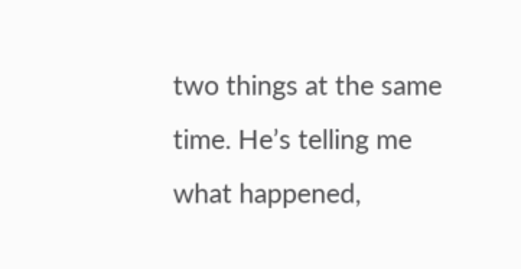two things at the same time. He’s telling me what happened,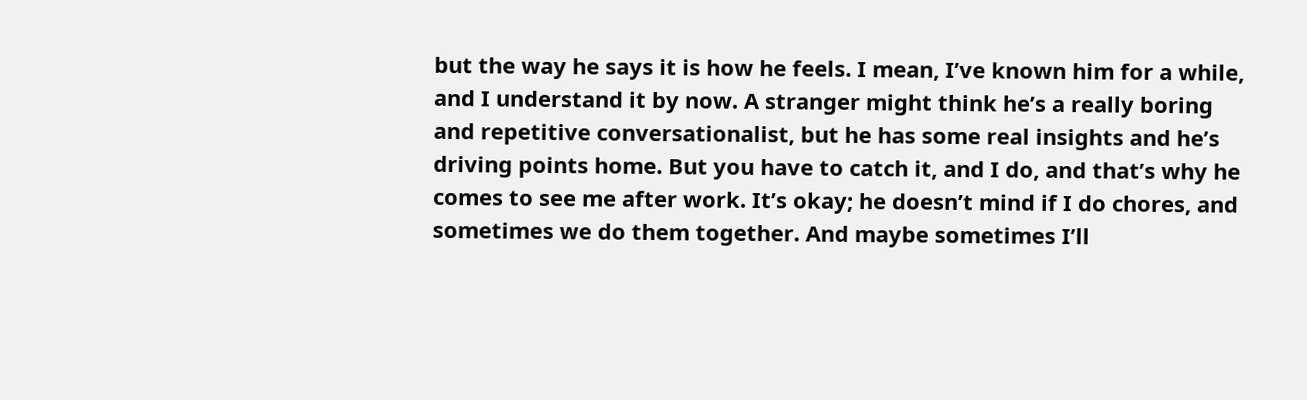but the way he says it is how he feels. I mean, I’ve known him for a while, and I understand it by now. A stranger might think he’s a really boring and repetitive conversationalist, but he has some real insights and he’s driving points home. But you have to catch it, and I do, and that’s why he comes to see me after work. It’s okay; he doesn’t mind if I do chores, and sometimes we do them together. And maybe sometimes I’ll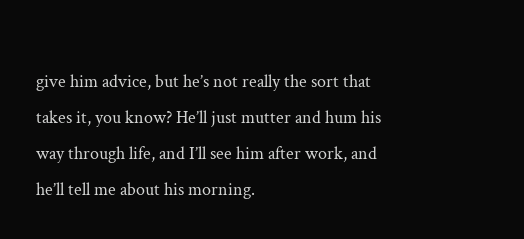give him advice, but he’s not really the sort that takes it, you know? He’ll just mutter and hum his way through life, and I’ll see him after work, and he’ll tell me about his morning.